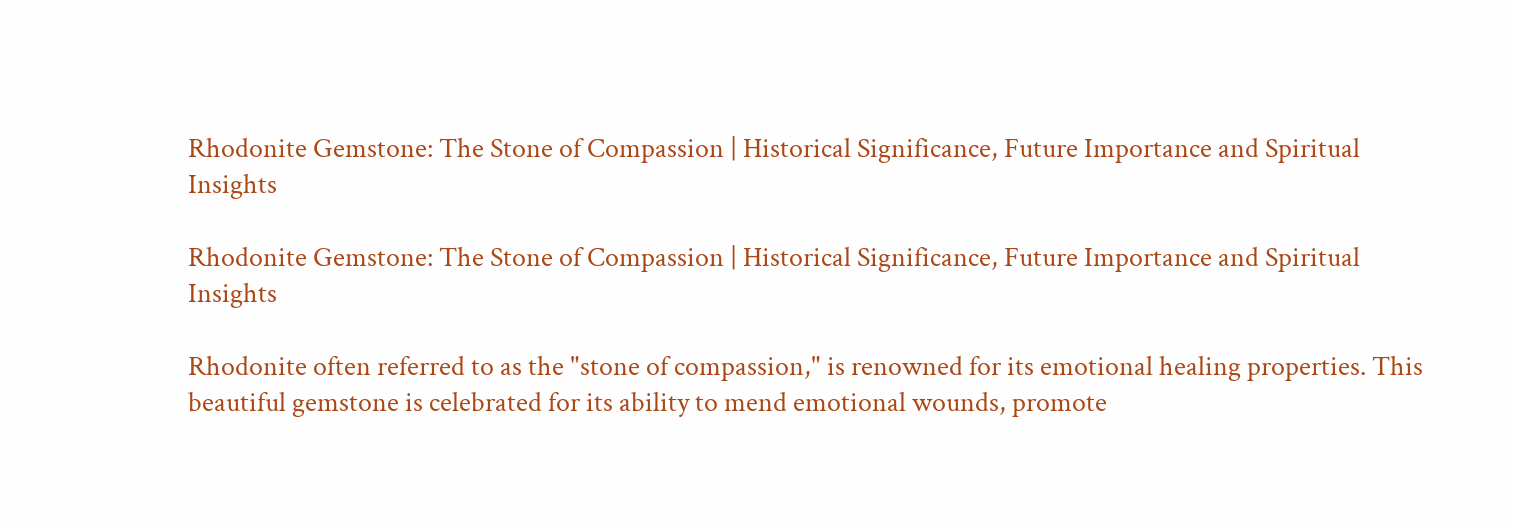Rhodonite Gemstone: The Stone of Compassion | Historical Significance, Future Importance and Spiritual Insights

Rhodonite Gemstone: The Stone of Compassion | Historical Significance, Future Importance and Spiritual Insights

Rhodonite often referred to as the "stone of compassion," is renowned for its emotional healing properties. This beautiful gemstone is celebrated for its ability to mend emotional wounds, promote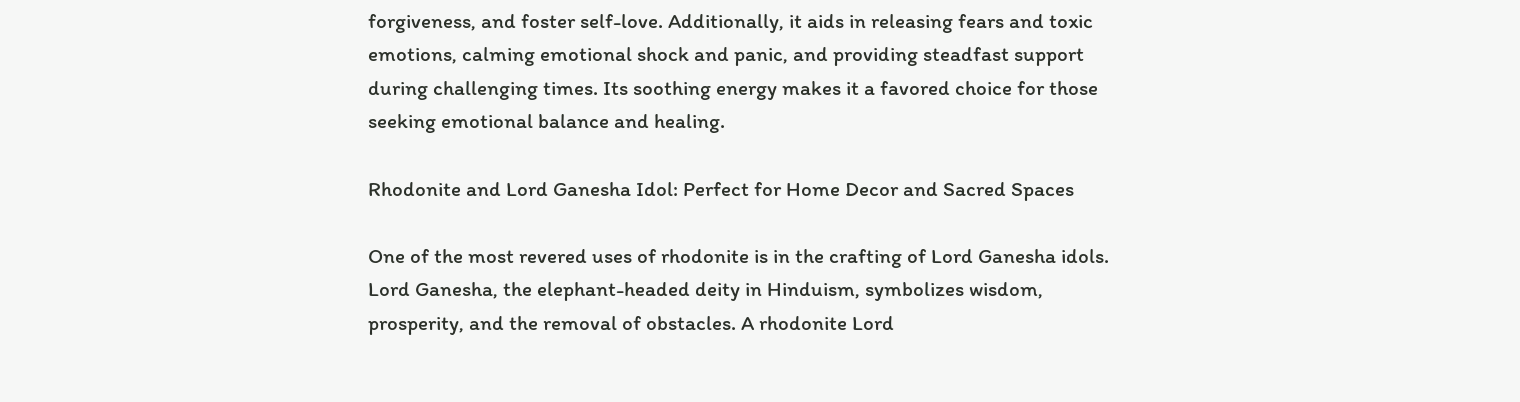forgiveness, and foster self-love. Additionally, it aids in releasing fears and toxic emotions, calming emotional shock and panic, and providing steadfast support during challenging times. Its soothing energy makes it a favored choice for those seeking emotional balance and healing.

Rhodonite and Lord Ganesha Idol: Perfect for Home Decor and Sacred Spaces

One of the most revered uses of rhodonite is in the crafting of Lord Ganesha idols. Lord Ganesha, the elephant-headed deity in Hinduism, symbolizes wisdom, prosperity, and the removal of obstacles. A rhodonite Lord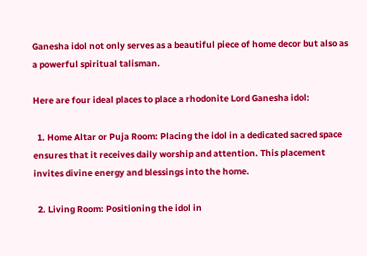Ganesha idol not only serves as a beautiful piece of home decor but also as a powerful spiritual talisman.

Here are four ideal places to place a rhodonite Lord Ganesha idol:

  1. Home Altar or Puja Room: Placing the idol in a dedicated sacred space ensures that it receives daily worship and attention. This placement invites divine energy and blessings into the home.

  2. Living Room: Positioning the idol in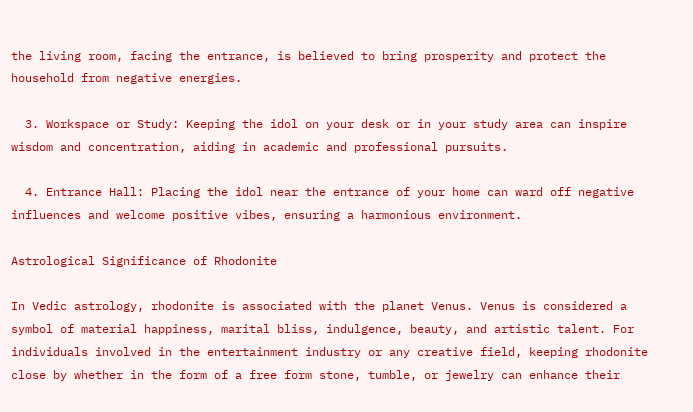the living room, facing the entrance, is believed to bring prosperity and protect the household from negative energies.

  3. Workspace or Study: Keeping the idol on your desk or in your study area can inspire wisdom and concentration, aiding in academic and professional pursuits.

  4. Entrance Hall: Placing the idol near the entrance of your home can ward off negative influences and welcome positive vibes, ensuring a harmonious environment.

Astrological Significance of Rhodonite

In Vedic astrology, rhodonite is associated with the planet Venus. Venus is considered a symbol of material happiness, marital bliss, indulgence, beauty, and artistic talent. For individuals involved in the entertainment industry or any creative field, keeping rhodonite close by whether in the form of a free form stone, tumble, or jewelry can enhance their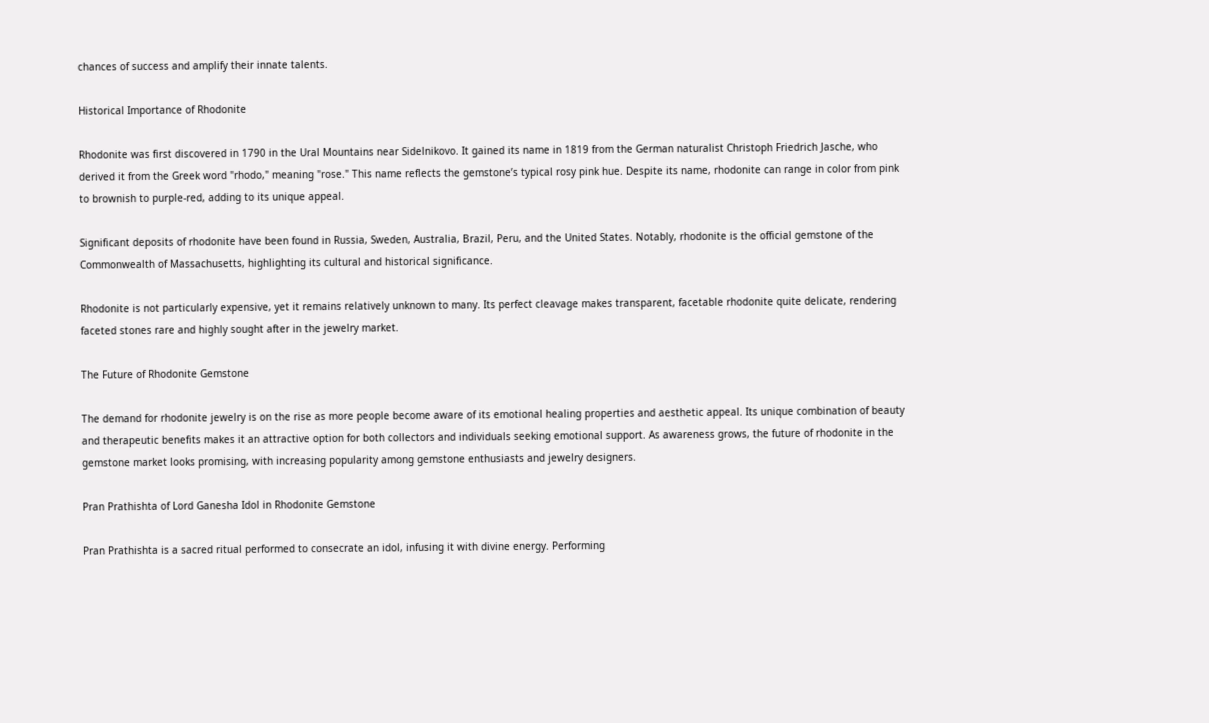chances of success and amplify their innate talents.

Historical Importance of Rhodonite

Rhodonite was first discovered in 1790 in the Ural Mountains near Sidelnikovo. It gained its name in 1819 from the German naturalist Christoph Friedrich Jasche, who derived it from the Greek word "rhodo," meaning "rose." This name reflects the gemstone’s typical rosy pink hue. Despite its name, rhodonite can range in color from pink to brownish to purple-red, adding to its unique appeal.

Significant deposits of rhodonite have been found in Russia, Sweden, Australia, Brazil, Peru, and the United States. Notably, rhodonite is the official gemstone of the Commonwealth of Massachusetts, highlighting its cultural and historical significance.

Rhodonite is not particularly expensive, yet it remains relatively unknown to many. Its perfect cleavage makes transparent, facetable rhodonite quite delicate, rendering faceted stones rare and highly sought after in the jewelry market.

The Future of Rhodonite Gemstone

The demand for rhodonite jewelry is on the rise as more people become aware of its emotional healing properties and aesthetic appeal. Its unique combination of beauty and therapeutic benefits makes it an attractive option for both collectors and individuals seeking emotional support. As awareness grows, the future of rhodonite in the gemstone market looks promising, with increasing popularity among gemstone enthusiasts and jewelry designers.

Pran Prathishta of Lord Ganesha Idol in Rhodonite Gemstone

Pran Prathishta is a sacred ritual performed to consecrate an idol, infusing it with divine energy. Performing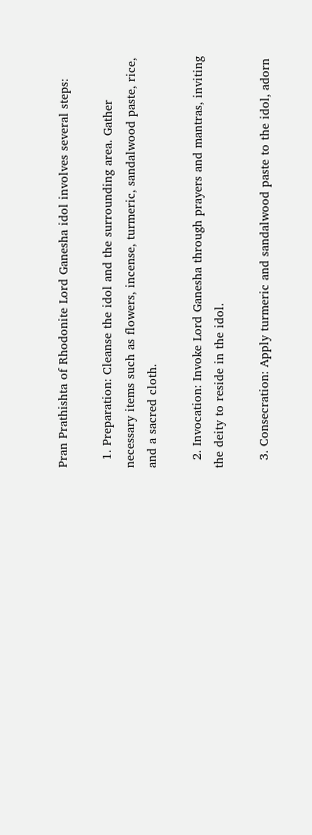Pran Prathishta of Rhodonite Lord Ganesha idol involves several steps:

  1. Preparation: Cleanse the idol and the surrounding area. Gather necessary items such as flowers, incense, turmeric, sandalwood paste, rice, and a sacred cloth.

  2. Invocation: Invoke Lord Ganesha through prayers and mantras, inviting the deity to reside in the idol.

  3. Consecration: Apply turmeric and sandalwood paste to the idol, adorn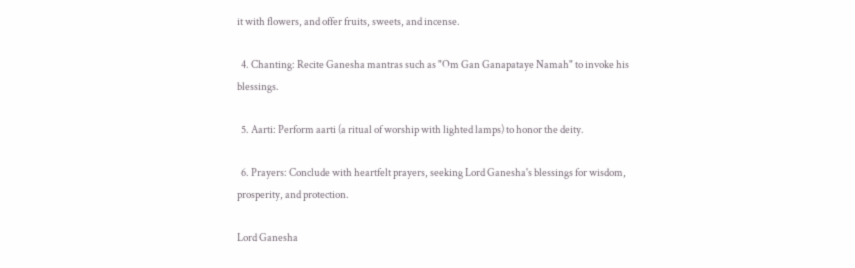it with flowers, and offer fruits, sweets, and incense.

  4. Chanting: Recite Ganesha mantras such as "Om Gan Ganapataye Namah" to invoke his blessings.

  5. Aarti: Perform aarti (a ritual of worship with lighted lamps) to honor the deity.

  6. Prayers: Conclude with heartfelt prayers, seeking Lord Ganesha's blessings for wisdom, prosperity, and protection.

Lord Ganesha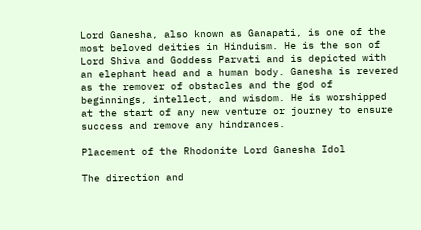Lord Ganesha, also known as Ganapati, is one of the most beloved deities in Hinduism. He is the son of Lord Shiva and Goddess Parvati and is depicted with an elephant head and a human body. Ganesha is revered as the remover of obstacles and the god of beginnings, intellect, and wisdom. He is worshipped at the start of any new venture or journey to ensure success and remove any hindrances.

Placement of the Rhodonite Lord Ganesha Idol

The direction and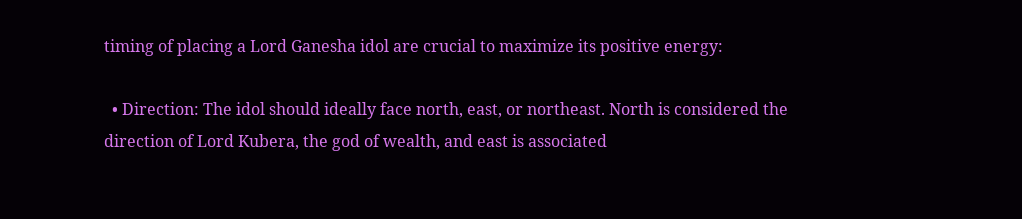timing of placing a Lord Ganesha idol are crucial to maximize its positive energy:

  • Direction: The idol should ideally face north, east, or northeast. North is considered the direction of Lord Kubera, the god of wealth, and east is associated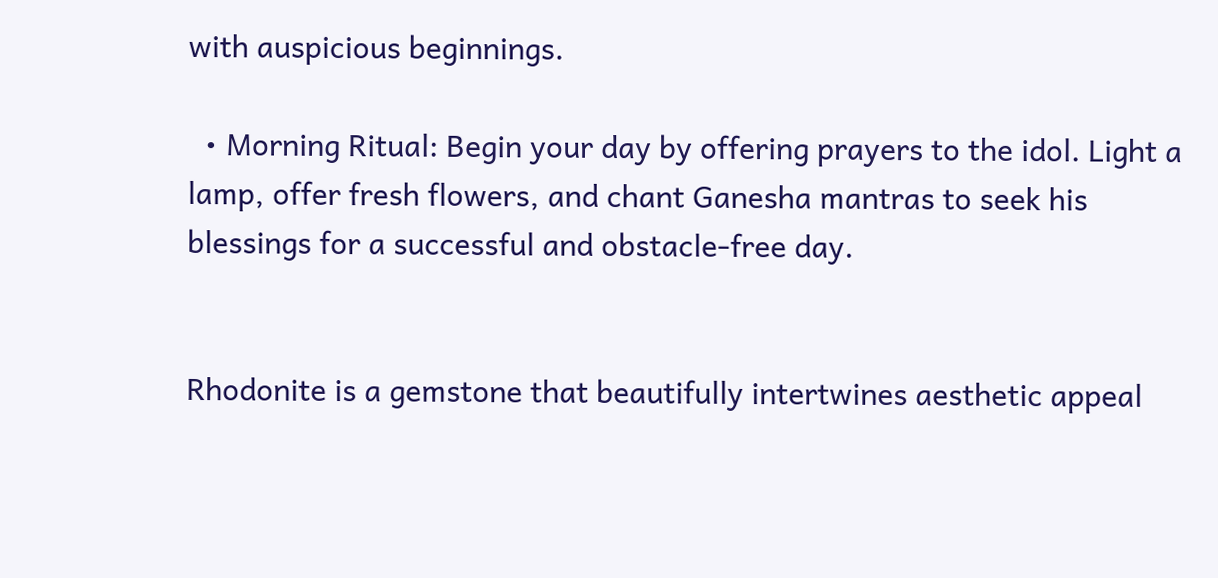with auspicious beginnings.

  • Morning Ritual: Begin your day by offering prayers to the idol. Light a lamp, offer fresh flowers, and chant Ganesha mantras to seek his blessings for a successful and obstacle-free day.


Rhodonite is a gemstone that beautifully intertwines aesthetic appeal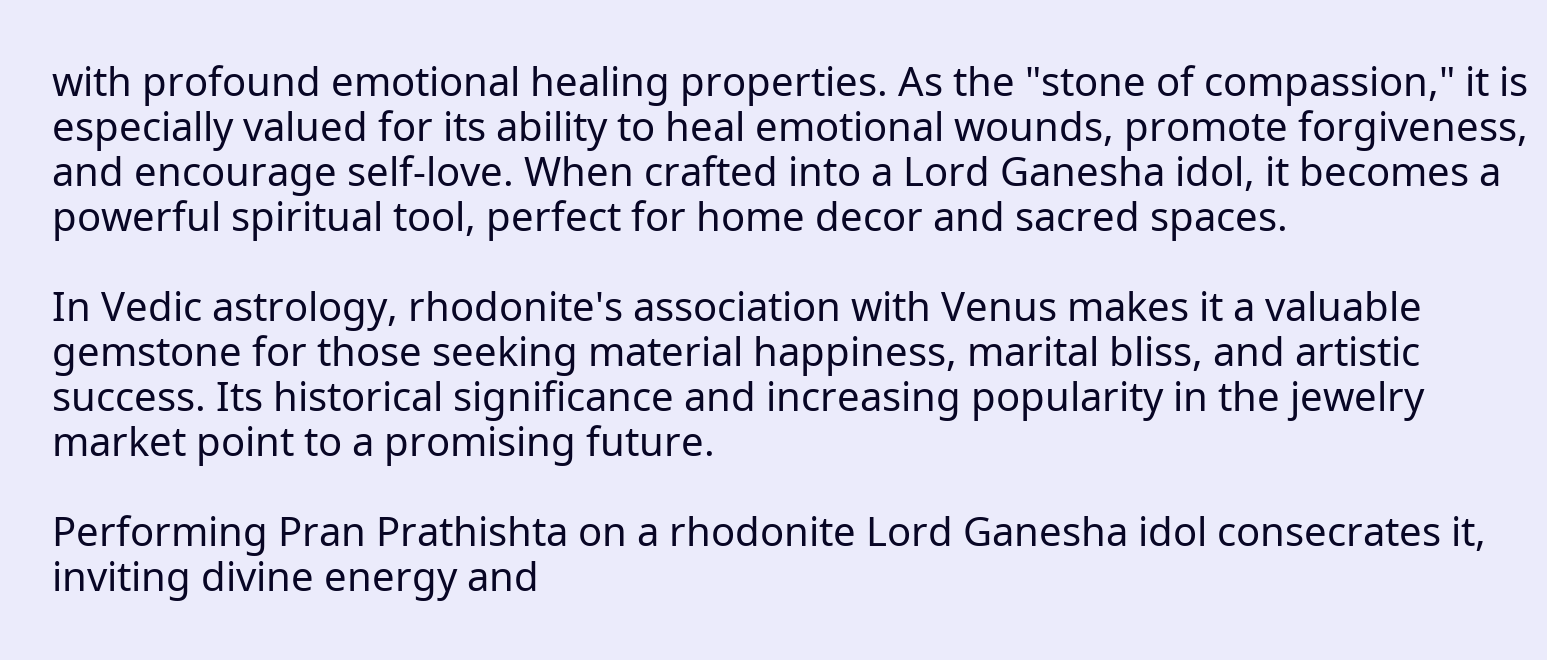with profound emotional healing properties. As the "stone of compassion," it is especially valued for its ability to heal emotional wounds, promote forgiveness, and encourage self-love. When crafted into a Lord Ganesha idol, it becomes a powerful spiritual tool, perfect for home decor and sacred spaces.

In Vedic astrology, rhodonite's association with Venus makes it a valuable gemstone for those seeking material happiness, marital bliss, and artistic success. Its historical significance and increasing popularity in the jewelry market point to a promising future.

Performing Pran Prathishta on a rhodonite Lord Ganesha idol consecrates it, inviting divine energy and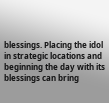blessings. Placing the idol in strategic locations and beginning the day with its blessings can bring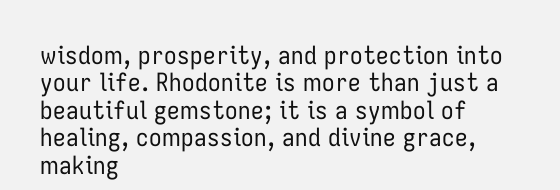wisdom, prosperity, and protection into your life. Rhodonite is more than just a beautiful gemstone; it is a symbol of healing, compassion, and divine grace, making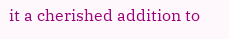it a cherished addition to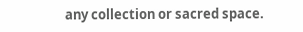any collection or sacred space.